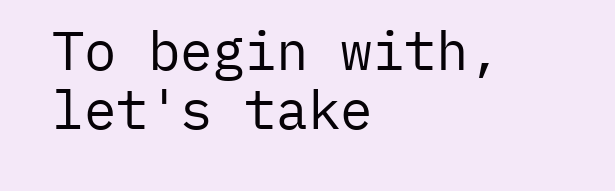To begin with, let's take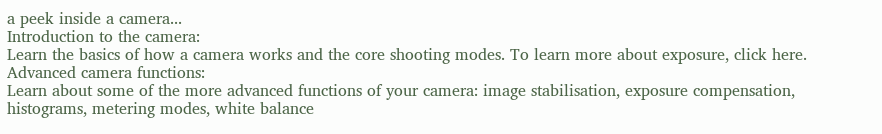a peek inside a camera...
Introduction to the camera:
Learn the basics of how a camera works and the core shooting modes. To learn more about exposure, click here.
Advanced camera functions:
Learn about some of the more advanced functions of your camera: image stabilisation, exposure compensation, histograms, metering modes, white balance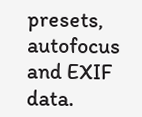presets, autofocus and EXIF data.